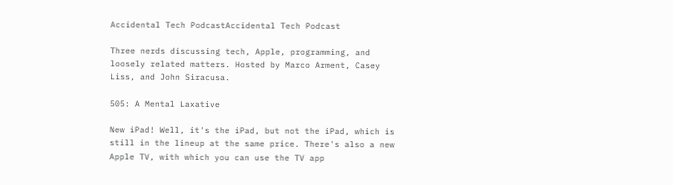Accidental Tech PodcastAccidental Tech Podcast

Three nerds discussing tech, Apple, programming, and loosely related matters. Hosted by Marco Arment, Casey Liss, and John Siracusa.

505: A Mental Laxative

New iPad! Well, it's the iPad, but not the iPad, which is still in the lineup at the same price. There's also a new Apple TV, with which you can use the TV app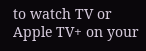to watch TV or Apple TV+ on your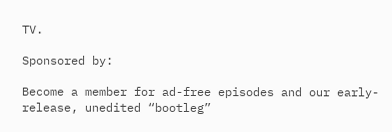TV.

Sponsored by:

Become a member for ad-free episodes and our early-release, unedited “bootleg”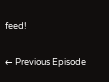feed!

← Previous Episode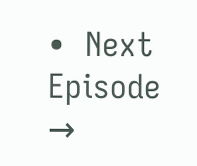•  Next Episode →